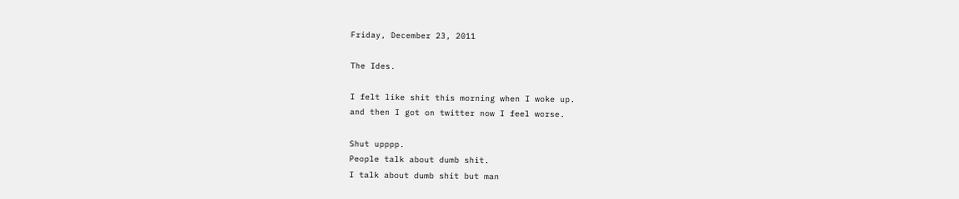Friday, December 23, 2011

The Ides.

I felt like shit this morning when I woke up.
and then I got on twitter now I feel worse.

Shut upppp.
People talk about dumb shit.
I talk about dumb shit but man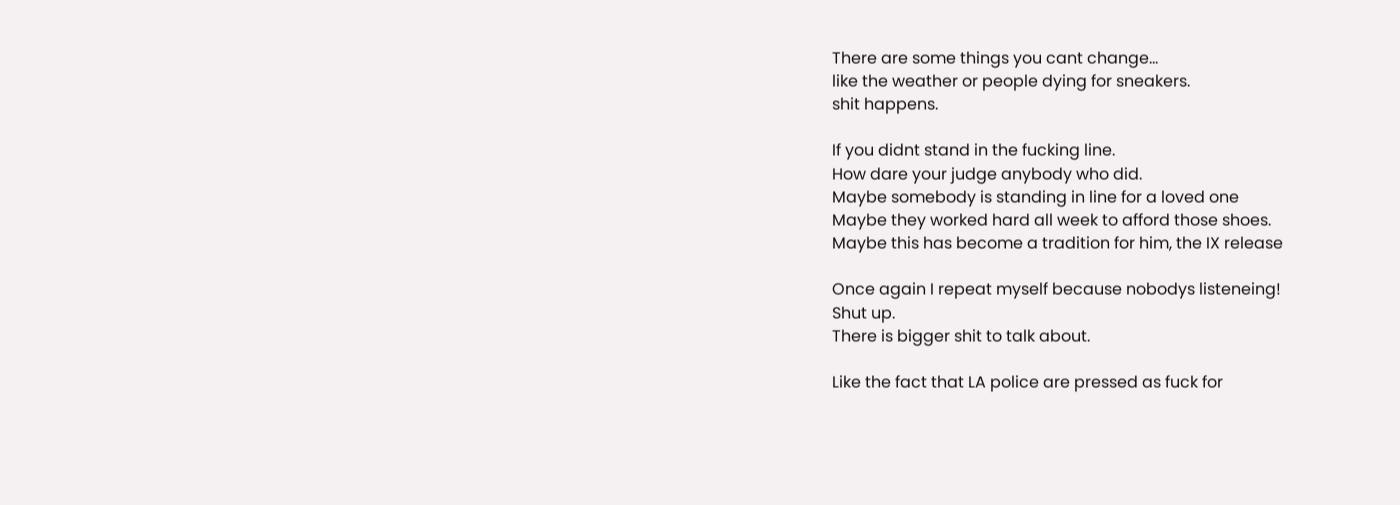There are some things you cant change...
like the weather or people dying for sneakers.
shit happens.

If you didnt stand in the fucking line.
How dare your judge anybody who did.
Maybe somebody is standing in line for a loved one
Maybe they worked hard all week to afford those shoes.
Maybe this has become a tradition for him, the IX release

Once again I repeat myself because nobodys listeneing!
Shut up.
There is bigger shit to talk about.

Like the fact that LA police are pressed as fuck for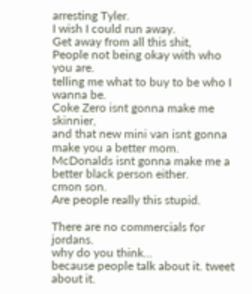arresting Tyler.
I wish I could run away.
Get away from all this shit,
People not being okay with who you are.
telling me what to buy to be who I wanna be.
Coke Zero isnt gonna make me skinnier,
and that new mini van isnt gonna make you a better mom.
McDonalds isnt gonna make me a better black person either.
cmon son.
Are people really this stupid.

There are no commercials for jordans.
why do you think...
because people talk about it. tweet about it.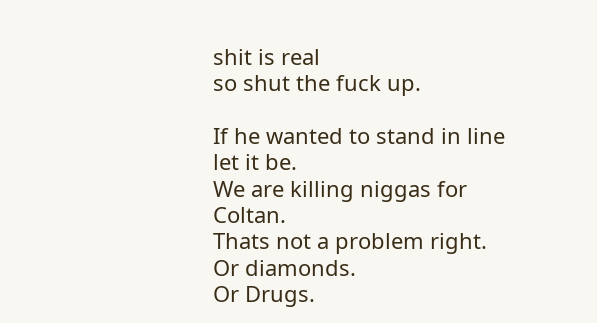shit is real
so shut the fuck up.

If he wanted to stand in line let it be.
We are killing niggas for Coltan.
Thats not a problem right.
Or diamonds.
Or Drugs.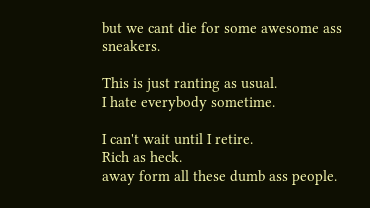but we cant die for some awesome ass sneakers.

This is just ranting as usual.
I hate everybody sometime.

I can't wait until I retire.
Rich as heck.
away form all these dumb ass people.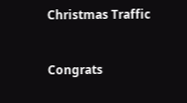Christmas Traffic


Congrats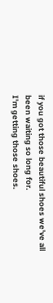if you got those beautiful shoes we've all been waiting so long for.
I'm getting those shoes.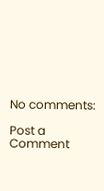No comments:

Post a Comment